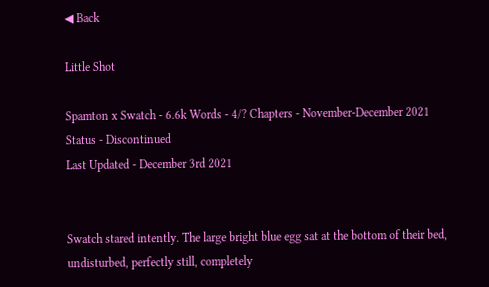◀ Back

Little Shot

Spamton x Swatch - 6.6k Words - 4/? Chapters - November-December 2021
Status - Discontinued
Last Updated - December 3rd 2021


Swatch stared intently. The large bright blue egg sat at the bottom of their bed, undisturbed, perfectly still, completely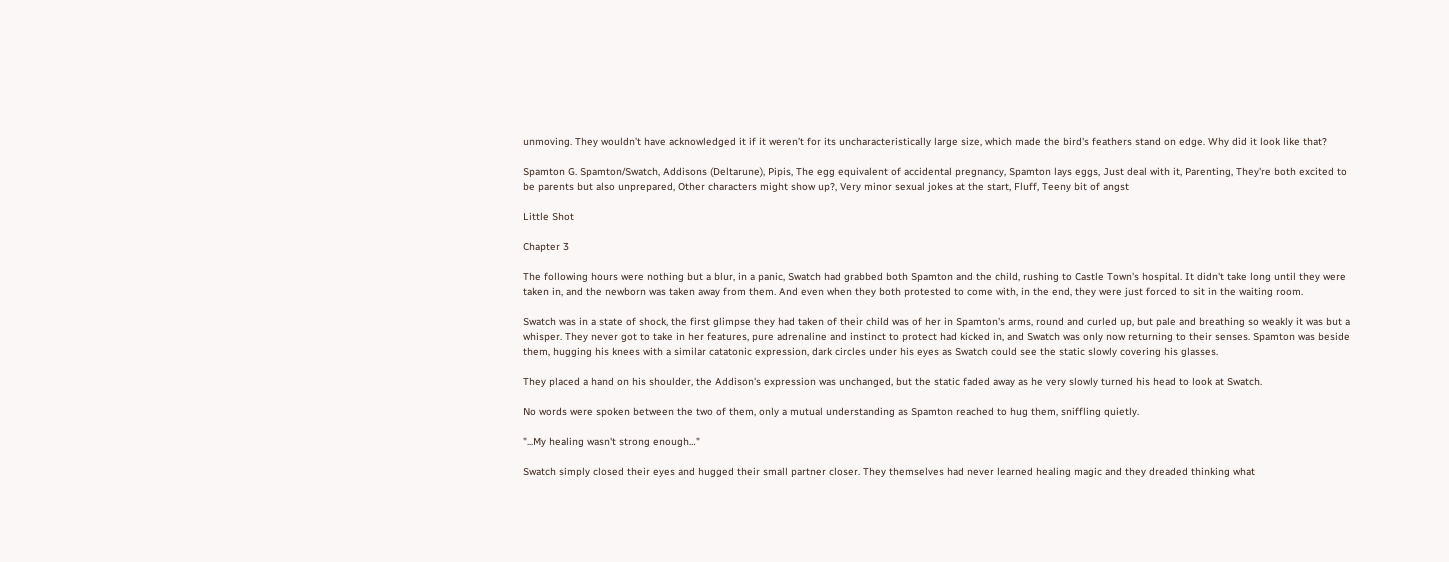unmoving. They wouldn’t have acknowledged it if it weren’t for its uncharacteristically large size, which made the bird's feathers stand on edge. Why did it look like that?

Spamton G. Spamton/Swatch, Addisons (Deltarune), Pipis, The egg equivalent of accidental pregnancy, Spamton lays eggs, Just deal with it, Parenting, They're both excited to be parents but also unprepared, Other characters might show up?, Very minor sexual jokes at the start, Fluff, Teeny bit of angst

Little Shot

Chapter 3

The following hours were nothing but a blur, in a panic, Swatch had grabbed both Spamton and the child, rushing to Castle Town's hospital. It didn't take long until they were taken in, and the newborn was taken away from them. And even when they both protested to come with, in the end, they were just forced to sit in the waiting room.

Swatch was in a state of shock, the first glimpse they had taken of their child was of her in Spamton's arms, round and curled up, but pale and breathing so weakly it was but a whisper. They never got to take in her features, pure adrenaline and instinct to protect had kicked in, and Swatch was only now returning to their senses. Spamton was beside them, hugging his knees with a similar catatonic expression, dark circles under his eyes as Swatch could see the static slowly covering his glasses.

They placed a hand on his shoulder, the Addison's expression was unchanged, but the static faded away as he very slowly turned his head to look at Swatch.

No words were spoken between the two of them, only a mutual understanding as Spamton reached to hug them, sniffling quietly.

"...My healing wasn't strong enough…"

Swatch simply closed their eyes and hugged their small partner closer. They themselves had never learned healing magic and they dreaded thinking what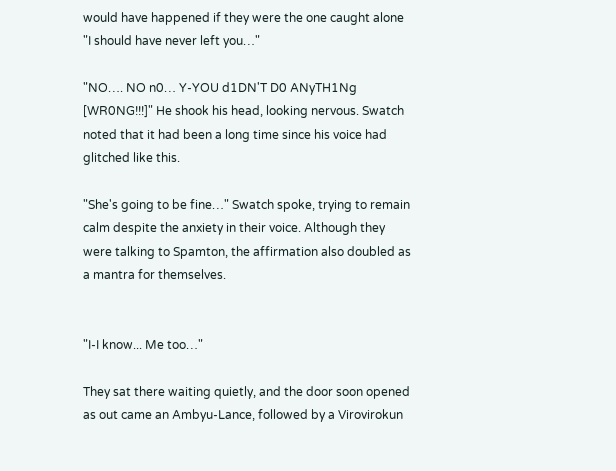would have happened if they were the one caught alone "I should have never left you…"

"NO…. NO n0… Y-YOU d1DN'T D0 ANyTH1Ng [WR0NG!!!]" He shook his head, looking nervous. Swatch noted that it had been a long time since his voice had glitched like this.

"She's going to be fine…" Swatch spoke, trying to remain calm despite the anxiety in their voice. Although they were talking to Spamton, the affirmation also doubled as a mantra for themselves.


"I-I know... Me too…"

They sat there waiting quietly, and the door soon opened as out came an Ambyu-Lance, followed by a Virovirokun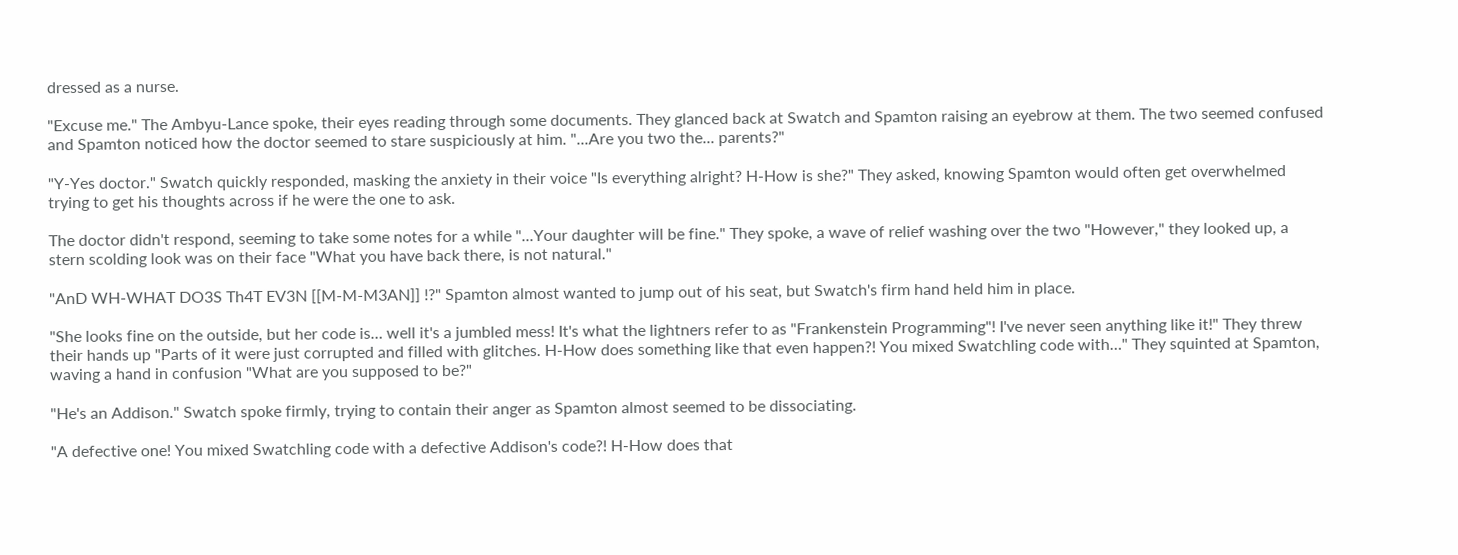dressed as a nurse.

"Excuse me." The Ambyu-Lance spoke, their eyes reading through some documents. They glanced back at Swatch and Spamton raising an eyebrow at them. The two seemed confused and Spamton noticed how the doctor seemed to stare suspiciously at him. "...Are you two the... parents?"

"Y-Yes doctor." Swatch quickly responded, masking the anxiety in their voice "Is everything alright? H-How is she?" They asked, knowing Spamton would often get overwhelmed trying to get his thoughts across if he were the one to ask.

The doctor didn't respond, seeming to take some notes for a while "...Your daughter will be fine." They spoke, a wave of relief washing over the two "However," they looked up, a stern scolding look was on their face "What you have back there, is not natural."

"AnD WH-WHAT DO3S Th4T EV3N [[M-M-M3AN]] !?" Spamton almost wanted to jump out of his seat, but Swatch's firm hand held him in place.

"She looks fine on the outside, but her code is… well it's a jumbled mess! It's what the lightners refer to as "Frankenstein Programming"! I've never seen anything like it!" They threw their hands up "Parts of it were just corrupted and filled with glitches. H-How does something like that even happen?! You mixed Swatchling code with…" They squinted at Spamton, waving a hand in confusion "What are you supposed to be?"

"He's an Addison." Swatch spoke firmly, trying to contain their anger as Spamton almost seemed to be dissociating.

"A defective one! You mixed Swatchling code with a defective Addison's code?! H-How does that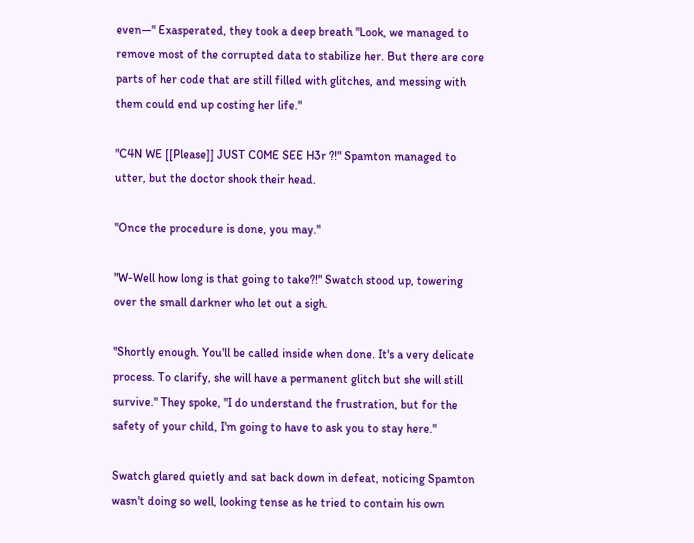even—" Exasperated, they took a deep breath "Look, we managed to remove most of the corrupted data to stabilize her. But there are core parts of her code that are still filled with glitches, and messing with them could end up costing her life."

"C4N WE [[Please]] JUST C0ME SEE H3r ?!" Spamton managed to utter, but the doctor shook their head.

"Once the procedure is done, you may."

"W-Well how long is that going to take?!" Swatch stood up, towering over the small darkner who let out a sigh.

"Shortly enough. You'll be called inside when done. It's a very delicate process. To clarify, she will have a permanent glitch but she will still survive." They spoke, "I do understand the frustration, but for the safety of your child, I'm going to have to ask you to stay here."

Swatch glared quietly and sat back down in defeat, noticing Spamton wasn't doing so well, looking tense as he tried to contain his own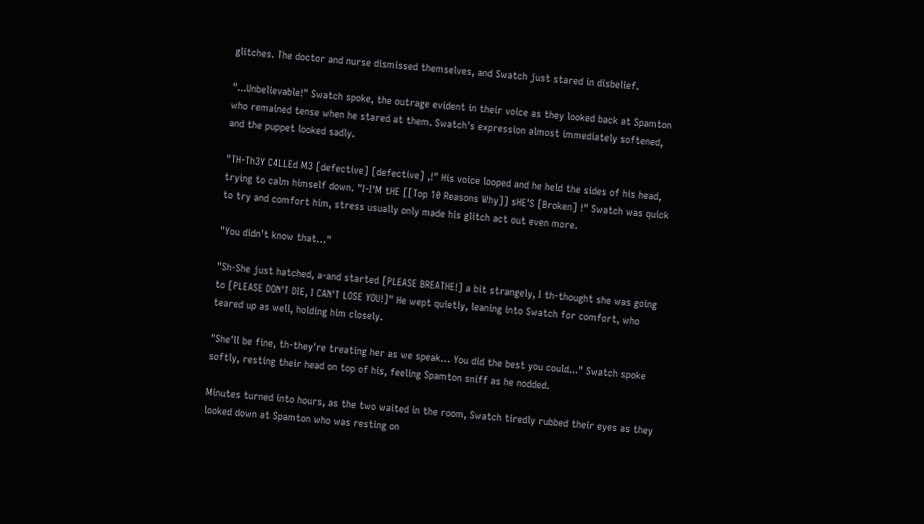glitches. The doctor and nurse dismissed themselves, and Swatch just stared in disbelief.

"...Unbelievable!" Swatch spoke, the outrage evident in their voice as they looked back at Spamton who remained tense when he stared at them. Swatch's expression almost immediately softened, and the puppet looked sadly.

"TH-Th3Y C4LLEd M3 [defective] [defective] ,!" His voice looped and he held the sides of his head, trying to calm himself down. "I-I'M tHE [[Top 10 Reasons Why]] sHE'S [Broken] !" Swatch was quick to try and comfort him, stress usually only made his glitch act out even more.

"You didn't know that…"

"Sh-She just hatched, a-and started [PLEASE BREATHE!] a bit strangely, I th-thought she was going to [PLEASE DON'T DIE, I CAN'T LOSE YOU!]" He wept quietly, leaning into Swatch for comfort, who teared up as well, holding him closely.

"She'll be fine, th-they're treating her as we speak… You did the best you could..." Swatch spoke softly, resting their head on top of his, feeling Spamton sniff as he nodded.

Minutes turned into hours, as the two waited in the room, Swatch tiredly rubbed their eyes as they looked down at Spamton who was resting on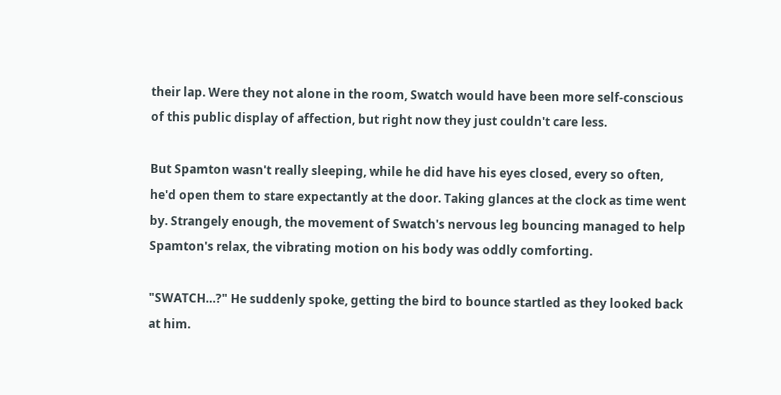their lap. Were they not alone in the room, Swatch would have been more self-conscious of this public display of affection, but right now they just couldn't care less.

But Spamton wasn't really sleeping, while he did have his eyes closed, every so often, he'd open them to stare expectantly at the door. Taking glances at the clock as time went by. Strangely enough, the movement of Swatch's nervous leg bouncing managed to help Spamton's relax, the vibrating motion on his body was oddly comforting.

"SWATCH…?" He suddenly spoke, getting the bird to bounce startled as they looked back at him.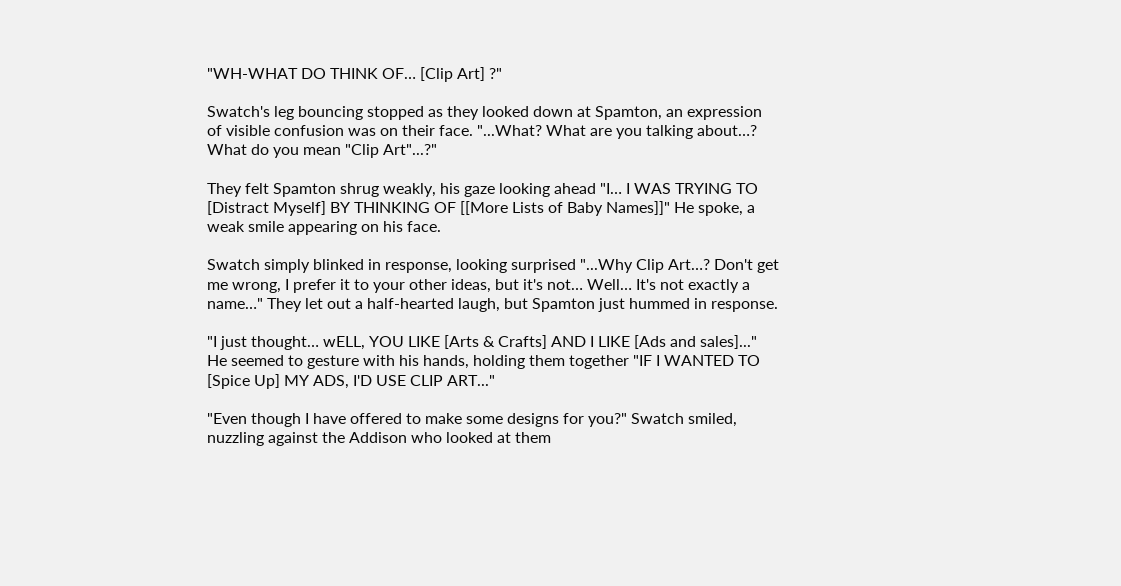"WH-WHAT DO THINK OF… [Clip Art] ?"

Swatch's leg bouncing stopped as they looked down at Spamton, an expression of visible confusion was on their face. "...What? What are you talking about…? What do you mean "Clip Art"...?"

They felt Spamton shrug weakly, his gaze looking ahead "I… I WAS TRYING TO [Distract Myself] BY THINKING OF [[More Lists of Baby Names]]" He spoke, a weak smile appearing on his face.

Swatch simply blinked in response, looking surprised "...Why Clip Art…? Don't get me wrong, I prefer it to your other ideas, but it's not… Well… It's not exactly a name…" They let out a half-hearted laugh, but Spamton just hummed in response.

"I just thought… wELL, YOU LIKE [Arts & Crafts] AND I LIKE [Ads and sales]..." He seemed to gesture with his hands, holding them together "IF I WANTED TO [Spice Up] MY ADS, I'D USE CLIP ART..."

"Even though I have offered to make some designs for you?" Swatch smiled, nuzzling against the Addison who looked at them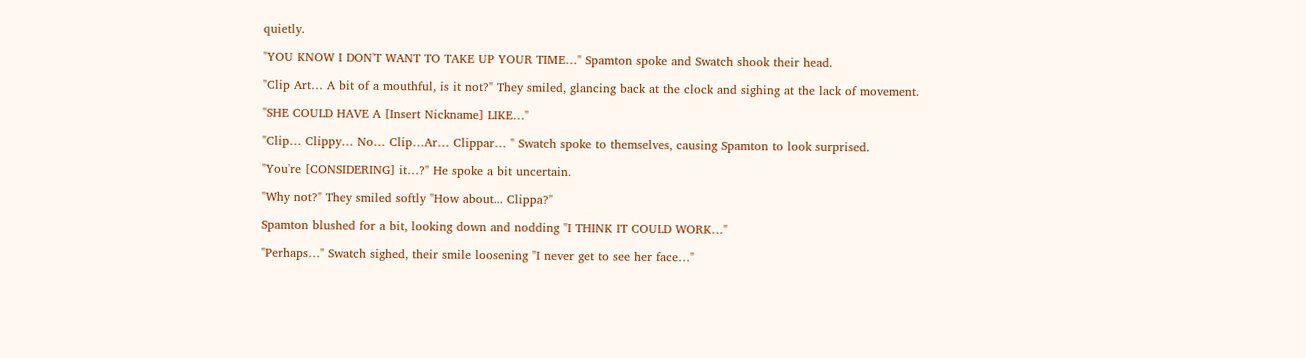quietly.

"YOU KNOW I DON'T WANT TO TAKE UP YOUR TIME…" Spamton spoke and Swatch shook their head.

"Clip Art… A bit of a mouthful, is it not?" They smiled, glancing back at the clock and sighing at the lack of movement.

"SHE COULD HAVE A [Insert Nickname] LIKE…"

"Clip… Clippy… No… Clip…Ar… Clippar… " Swatch spoke to themselves, causing Spamton to look surprised.

"You're [CONSIDERING] it…?" He spoke a bit uncertain.

"Why not?" They smiled softly "How about... Clippa?"

Spamton blushed for a bit, looking down and nodding "I THINK IT COULD WORK…"

"Perhaps…" Swatch sighed, their smile loosening "I never get to see her face…"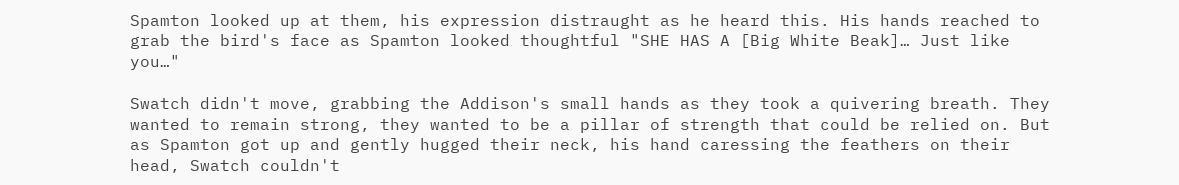Spamton looked up at them, his expression distraught as he heard this. His hands reached to grab the bird's face as Spamton looked thoughtful "SHE HAS A [Big White Beak]… Just like you…"

Swatch didn't move, grabbing the Addison's small hands as they took a quivering breath. They wanted to remain strong, they wanted to be a pillar of strength that could be relied on. But as Spamton got up and gently hugged their neck, his hand caressing the feathers on their head, Swatch couldn't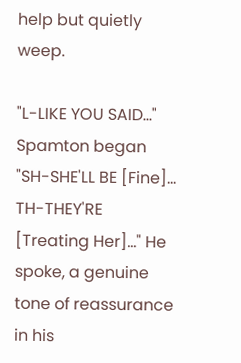help but quietly weep.

"L-LIKE YOU SAID…" Spamton began "SH-SHE'LL BE [Fine]... TH-THEY'RE [Treating Her]..." He spoke, a genuine tone of reassurance in his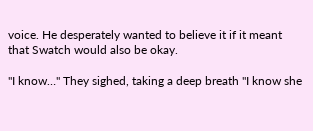voice. He desperately wanted to believe it if it meant that Swatch would also be okay.

"I know…" They sighed, taking a deep breath "I know she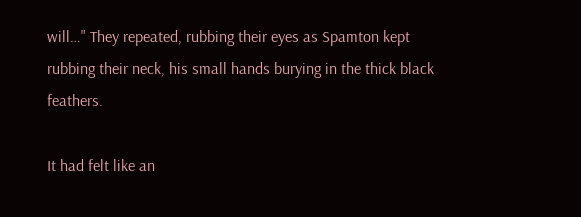will…" They repeated, rubbing their eyes as Spamton kept rubbing their neck, his small hands burying in the thick black feathers.

It had felt like an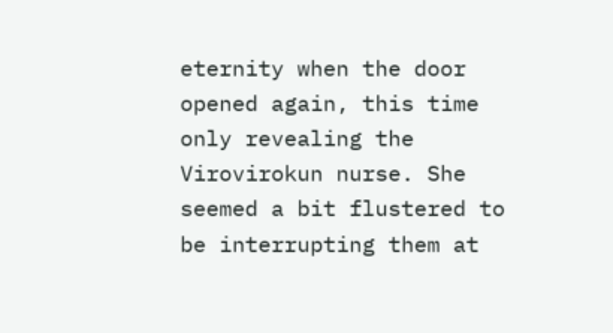eternity when the door opened again, this time only revealing the Virovirokun nurse. She seemed a bit flustered to be interrupting them at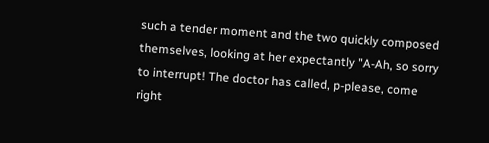such a tender moment and the two quickly composed themselves, looking at her expectantly "A-Ah, so sorry to interrupt! The doctor has called, p-please, come right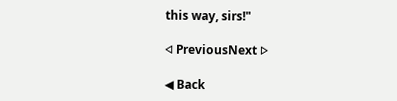this way, sirs!"

ᐊ PreviousNext ᐅ

◀ Back